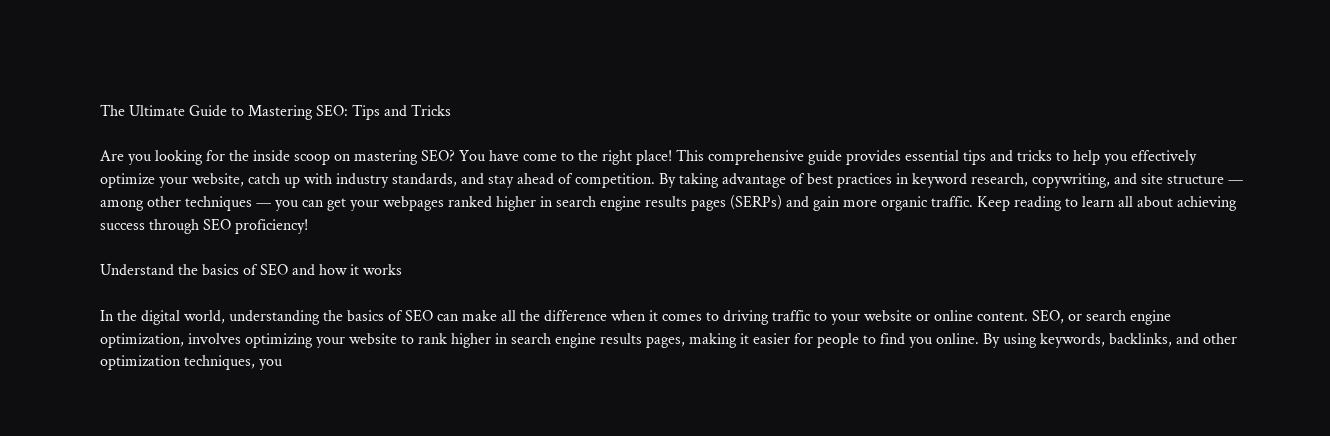The Ultimate Guide to Mastering SEO: Tips and Tricks

Are you looking for the inside scoop on mastering SEO? You have come to the right place! This comprehensive guide provides essential tips and tricks to help you effectively optimize your website, catch up with industry standards, and stay ahead of competition. By taking advantage of best practices in keyword research, copywriting, and site structure — among other techniques — you can get your webpages ranked higher in search engine results pages (SERPs) and gain more organic traffic. Keep reading to learn all about achieving success through SEO proficiency!

Understand the basics of SEO and how it works

In the digital world, understanding the basics of SEO can make all the difference when it comes to driving traffic to your website or online content. SEO, or search engine optimization, involves optimizing your website to rank higher in search engine results pages, making it easier for people to find you online. By using keywords, backlinks, and other optimization techniques, you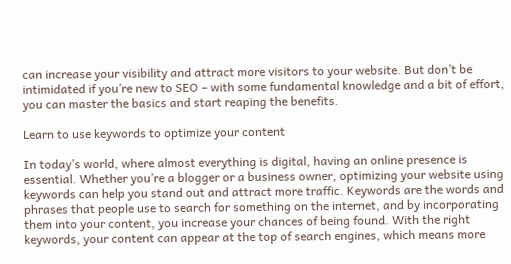can increase your visibility and attract more visitors to your website. But don’t be intimidated if you’re new to SEO – with some fundamental knowledge and a bit of effort, you can master the basics and start reaping the benefits.

Learn to use keywords to optimize your content

In today’s world, where almost everything is digital, having an online presence is essential. Whether you’re a blogger or a business owner, optimizing your website using keywords can help you stand out and attract more traffic. Keywords are the words and phrases that people use to search for something on the internet, and by incorporating them into your content, you increase your chances of being found. With the right keywords, your content can appear at the top of search engines, which means more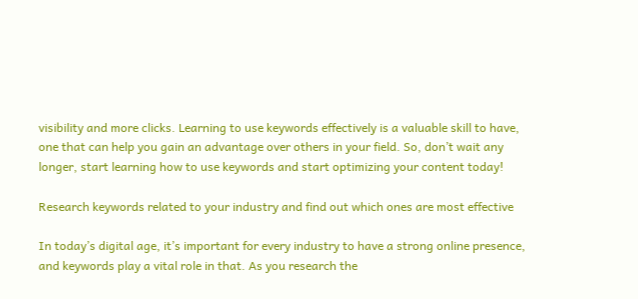visibility and more clicks. Learning to use keywords effectively is a valuable skill to have, one that can help you gain an advantage over others in your field. So, don’t wait any longer, start learning how to use keywords and start optimizing your content today!

Research keywords related to your industry and find out which ones are most effective

In today’s digital age, it’s important for every industry to have a strong online presence, and keywords play a vital role in that. As you research the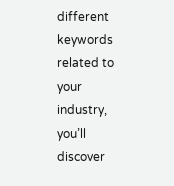different keywords related to your industry, you’ll discover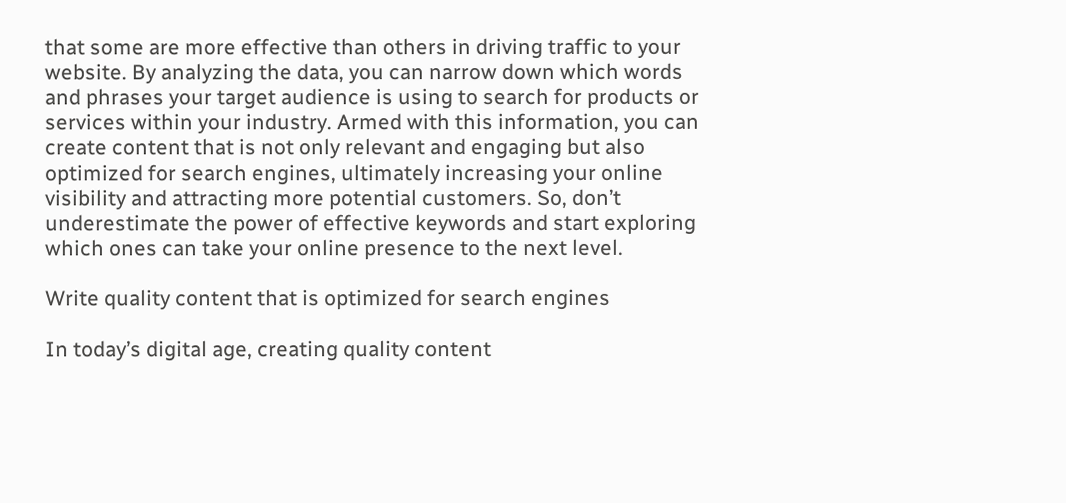that some are more effective than others in driving traffic to your website. By analyzing the data, you can narrow down which words and phrases your target audience is using to search for products or services within your industry. Armed with this information, you can create content that is not only relevant and engaging but also optimized for search engines, ultimately increasing your online visibility and attracting more potential customers. So, don’t underestimate the power of effective keywords and start exploring which ones can take your online presence to the next level.

Write quality content that is optimized for search engines

In today’s digital age, creating quality content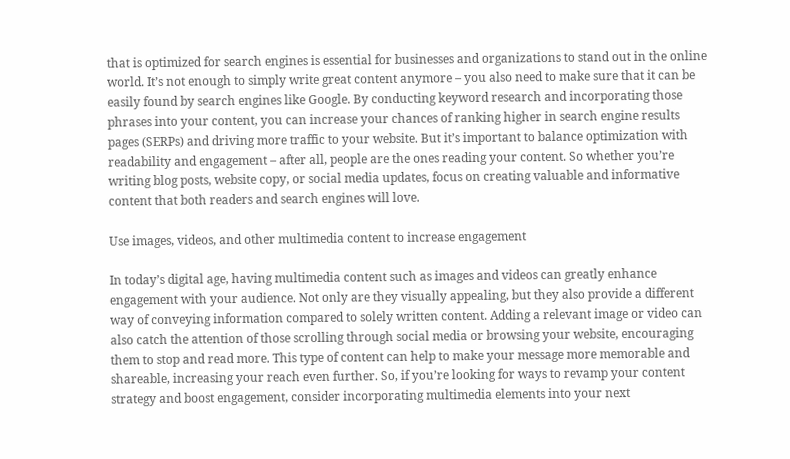that is optimized for search engines is essential for businesses and organizations to stand out in the online world. It’s not enough to simply write great content anymore – you also need to make sure that it can be easily found by search engines like Google. By conducting keyword research and incorporating those phrases into your content, you can increase your chances of ranking higher in search engine results pages (SERPs) and driving more traffic to your website. But it’s important to balance optimization with readability and engagement – after all, people are the ones reading your content. So whether you’re writing blog posts, website copy, or social media updates, focus on creating valuable and informative content that both readers and search engines will love.

Use images, videos, and other multimedia content to increase engagement

In today’s digital age, having multimedia content such as images and videos can greatly enhance engagement with your audience. Not only are they visually appealing, but they also provide a different way of conveying information compared to solely written content. Adding a relevant image or video can also catch the attention of those scrolling through social media or browsing your website, encouraging them to stop and read more. This type of content can help to make your message more memorable and shareable, increasing your reach even further. So, if you’re looking for ways to revamp your content strategy and boost engagement, consider incorporating multimedia elements into your next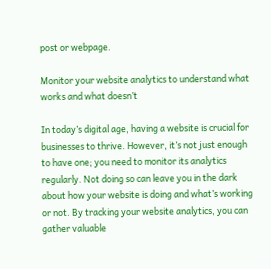post or webpage.

Monitor your website analytics to understand what works and what doesn’t

In today’s digital age, having a website is crucial for businesses to thrive. However, it’s not just enough to have one; you need to monitor its analytics regularly. Not doing so can leave you in the dark about how your website is doing and what’s working or not. By tracking your website analytics, you can gather valuable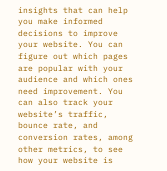insights that can help you make informed decisions to improve your website. You can figure out which pages are popular with your audience and which ones need improvement. You can also track your website’s traffic, bounce rate, and conversion rates, among other metrics, to see how your website is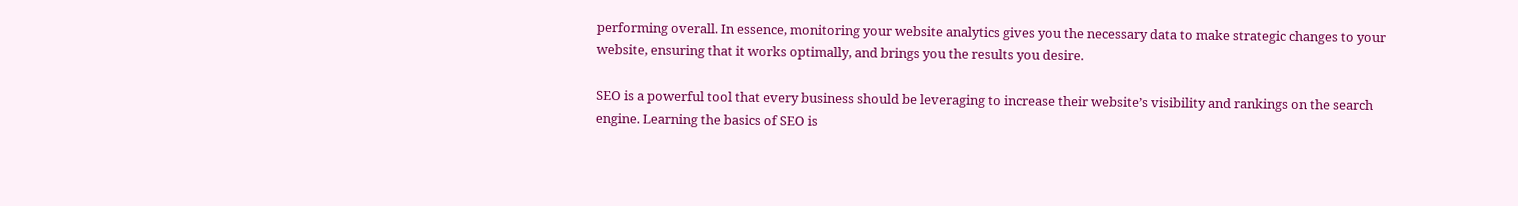performing overall. In essence, monitoring your website analytics gives you the necessary data to make strategic changes to your website, ensuring that it works optimally, and brings you the results you desire.

SEO is a powerful tool that every business should be leveraging to increase their website’s visibility and rankings on the search engine. Learning the basics of SEO is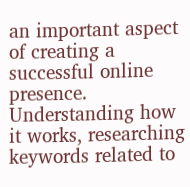an important aspect of creating a successful online presence. Understanding how it works, researching keywords related to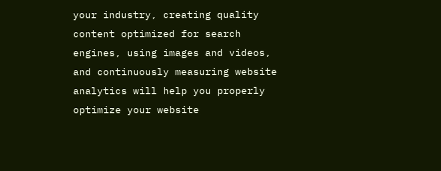your industry, creating quality content optimized for search engines, using images and videos, and continuously measuring website analytics will help you properly optimize your website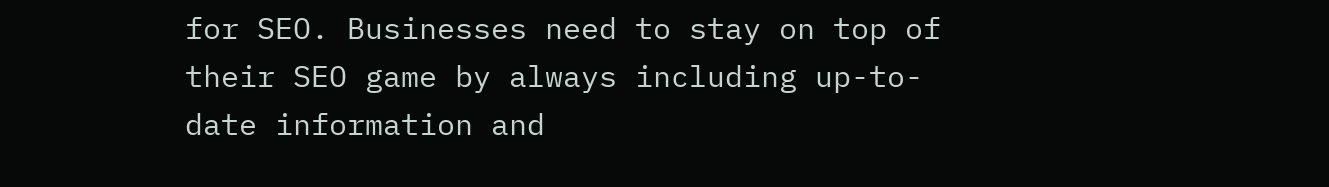for SEO. Businesses need to stay on top of their SEO game by always including up-to-date information and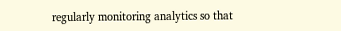regularly monitoring analytics so that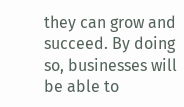they can grow and succeed. By doing so, businesses will be able to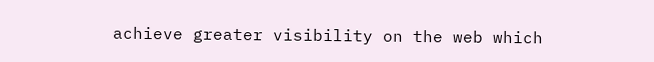achieve greater visibility on the web which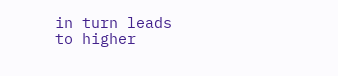in turn leads to higher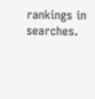rankings in searches.